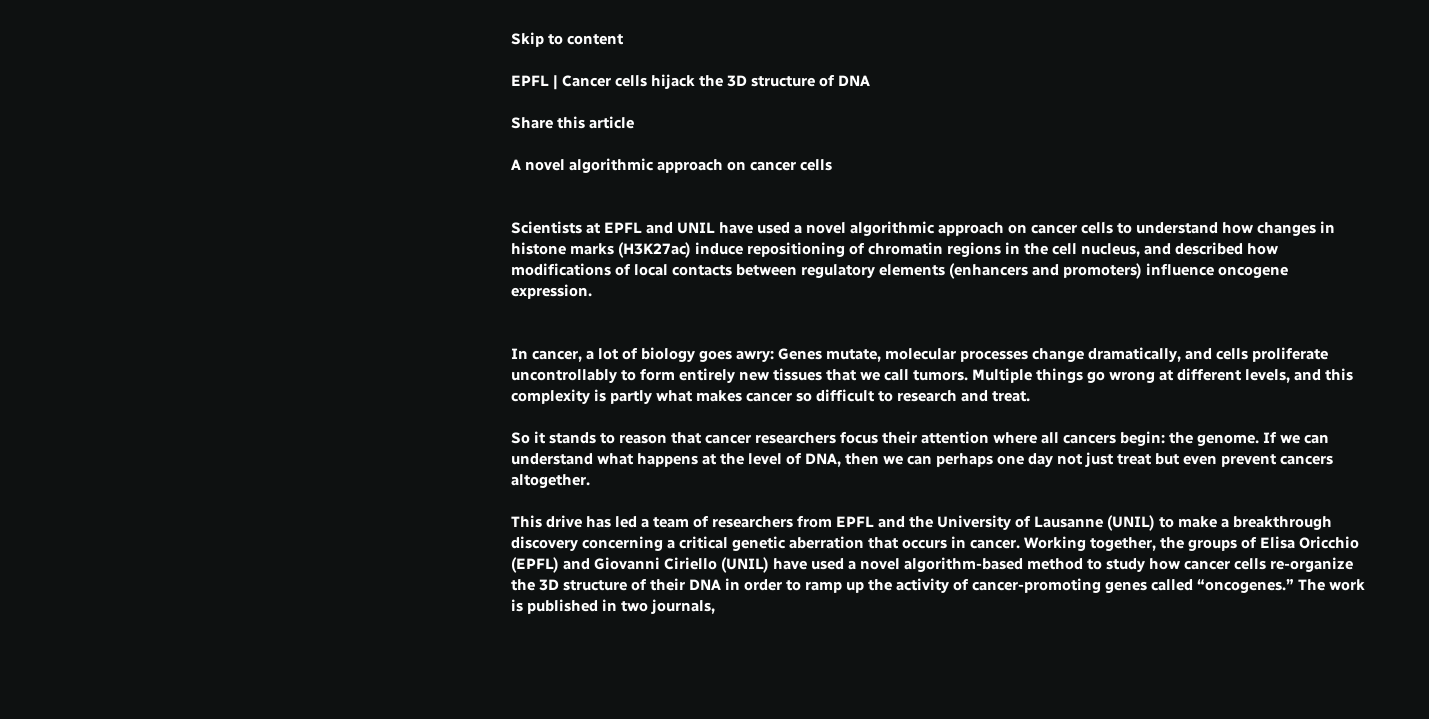Skip to content

EPFL | Cancer cells hijack the 3D structure of DNA

Share this article

A novel algorithmic approach on cancer cells


Scientists at EPFL and UNIL have used a novel algorithmic approach on cancer cells to understand how changes in histone marks (H3K27ac) induce repositioning of chromatin regions in the cell nucleus, and described how modifications of local contacts between regulatory elements (enhancers and promoters) influence oncogene expression.


In cancer, a lot of biology goes awry: Genes mutate, molecular processes change dramatically, and cells proliferate uncontrollably to form entirely new tissues that we call tumors. Multiple things go wrong at different levels, and this complexity is partly what makes cancer so difficult to research and treat.

So it stands to reason that cancer researchers focus their attention where all cancers begin: the genome. If we can understand what happens at the level of DNA, then we can perhaps one day not just treat but even prevent cancers altogether.

This drive has led a team of researchers from EPFL and the University of Lausanne (UNIL) to make a breakthrough discovery concerning a critical genetic aberration that occurs in cancer. Working together, the groups of Elisa Oricchio (EPFL) and Giovanni Ciriello (UNIL) have used a novel algorithm-based method to study how cancer cells re-organize the 3D structure of their DNA in order to ramp up the activity of cancer-promoting genes called “oncogenes.” The work is published in two journals,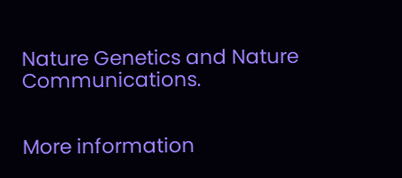Nature Genetics and Nature Communications.


More information